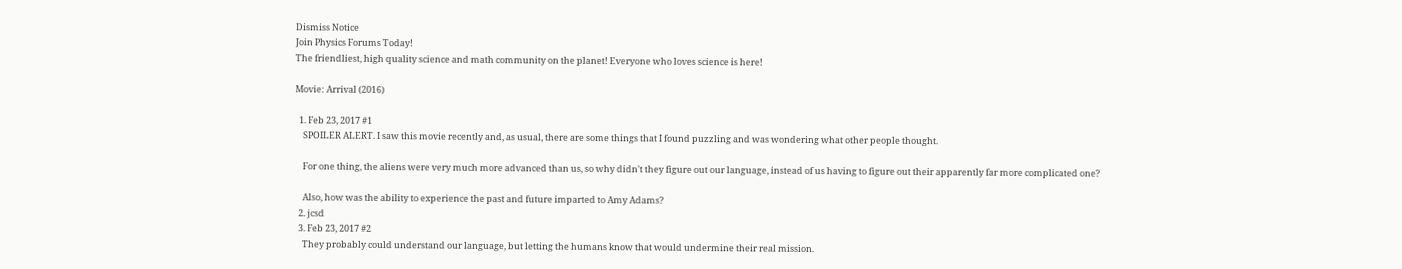Dismiss Notice
Join Physics Forums Today!
The friendliest, high quality science and math community on the planet! Everyone who loves science is here!

Movie: Arrival (2016)

  1. Feb 23, 2017 #1
    SPOILER ALERT. I saw this movie recently and, as usual, there are some things that I found puzzling and was wondering what other people thought.

    For one thing, the aliens were very much more advanced than us, so why didn't they figure out our language, instead of us having to figure out their apparently far more complicated one?

    Also, how was the ability to experience the past and future imparted to Amy Adams?
  2. jcsd
  3. Feb 23, 2017 #2
    They probably could understand our language, but letting the humans know that would undermine their real mission.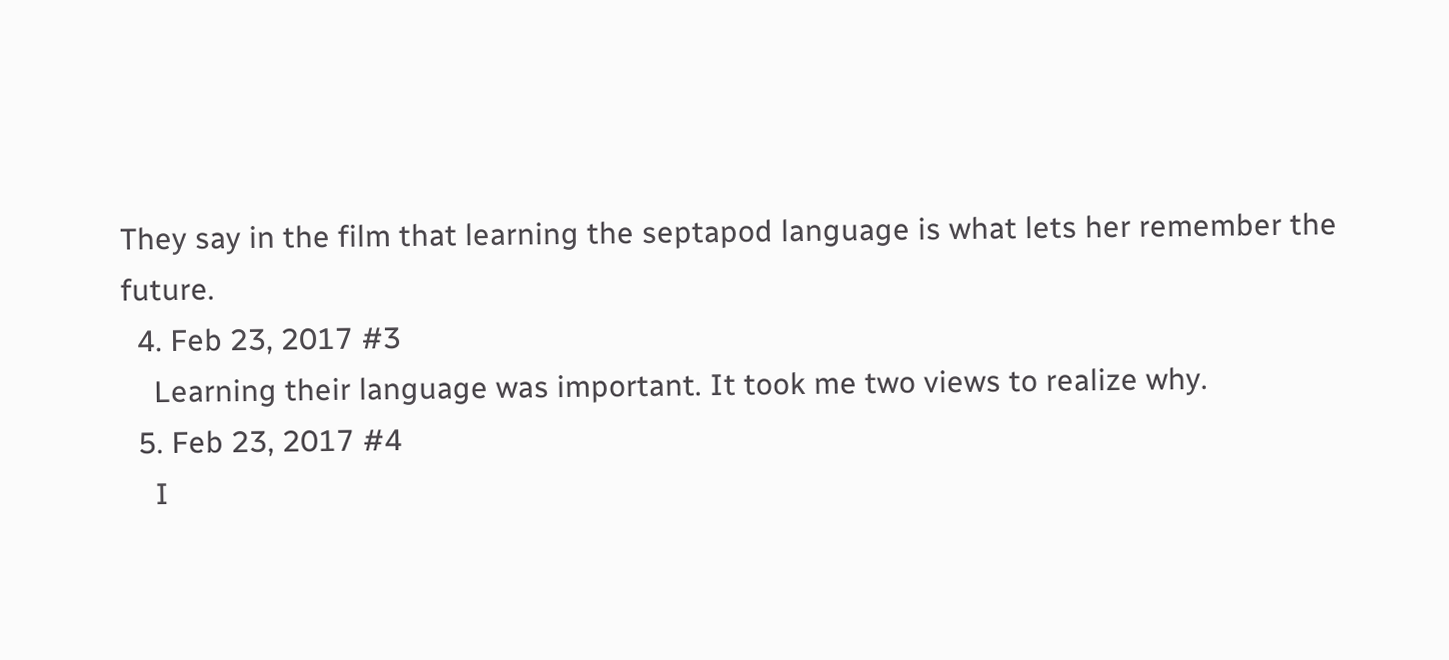They say in the film that learning the septapod language is what lets her remember the future.
  4. Feb 23, 2017 #3
    Learning their language was important. It took me two views to realize why.
  5. Feb 23, 2017 #4
    I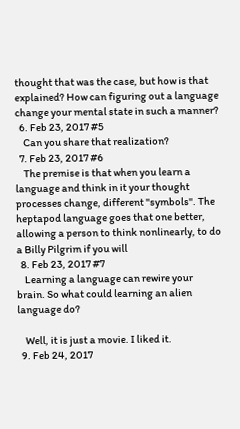thought that was the case, but how is that explained? How can figuring out a language change your mental state in such a manner?
  6. Feb 23, 2017 #5
    Can you share that realization?
  7. Feb 23, 2017 #6
    The premise is that when you learn a language and think in it your thought processes change, different "symbols". The heptapod language goes that one better, allowing a person to think nonlinearly, to do a Billy Pilgrim if you will
  8. Feb 23, 2017 #7
    Learning a language can rewire your brain. So what could learning an alien language do?

    Well, it is just a movie. I liked it.
  9. Feb 24, 2017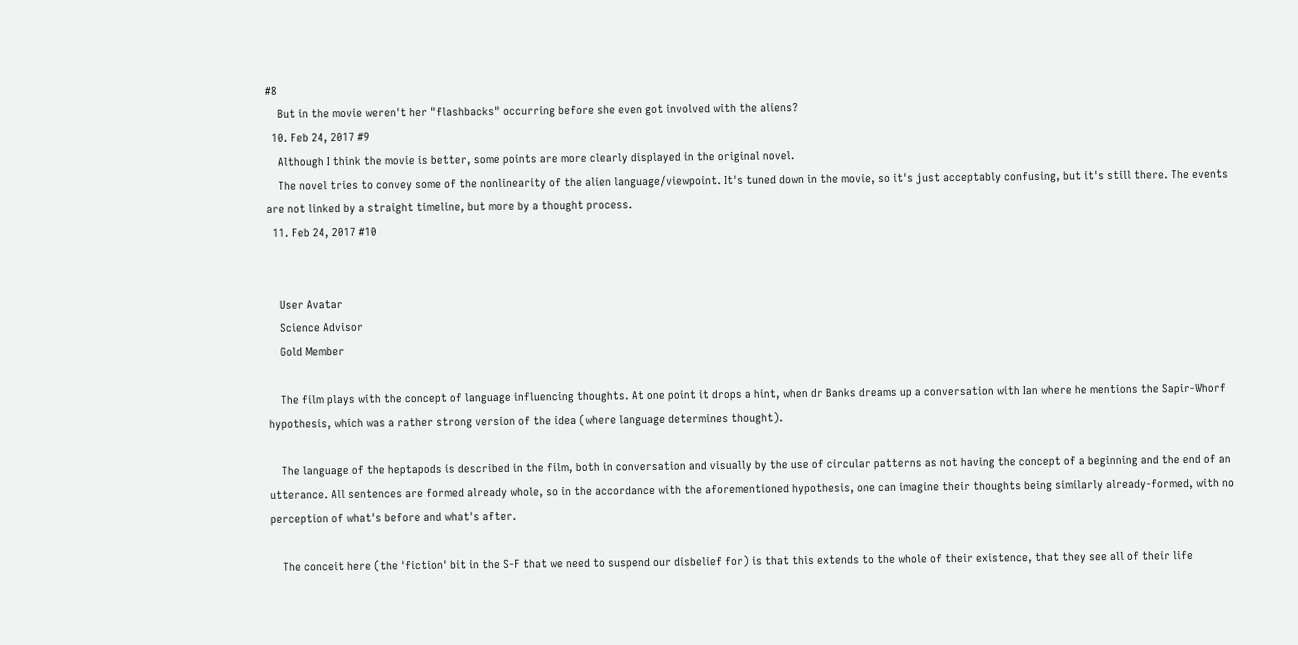#8
    But in the movie weren't her "flashbacks" occurring before she even got involved with the aliens?
  10. Feb 24, 2017 #9
    Although I think the movie is better, some points are more clearly displayed in the original novel.
    The novel tries to convey some of the nonlinearity of the alien language/viewpoint. It's tuned down in the movie, so it's just acceptably confusing, but it's still there. The events are not linked by a straight timeline, but more by a thought process.
  11. Feb 24, 2017 #10


    User Avatar
    Science Advisor
    Gold Member

    The film plays with the concept of language influencing thoughts. At one point it drops a hint, when dr Banks dreams up a conversation with Ian where he mentions the Sapir-Whorf hypothesis, which was a rather strong version of the idea (where language determines thought).

    The language of the heptapods is described in the film, both in conversation and visually by the use of circular patterns as not having the concept of a beginning and the end of an utterance. All sentences are formed already whole, so in the accordance with the aforementioned hypothesis, one can imagine their thoughts being similarly already-formed, with no perception of what's before and what's after.

    The conceit here (the 'fiction' bit in the S-F that we need to suspend our disbelief for) is that this extends to the whole of their existence, that they see all of their life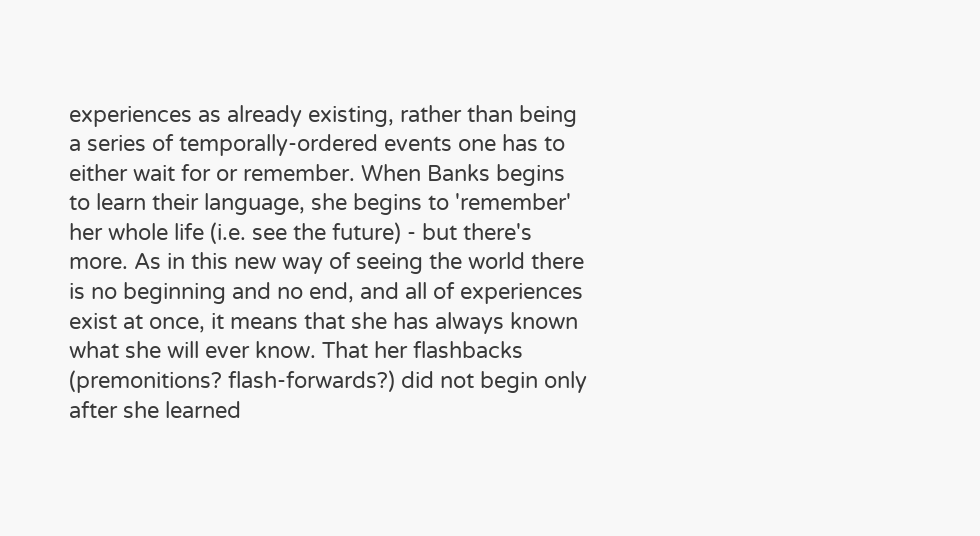experiences as already existing, rather than being a series of temporally-ordered events one has to either wait for or remember. When Banks begins to learn their language, she begins to 'remember' her whole life (i.e. see the future) - but there's more. As in this new way of seeing the world there is no beginning and no end, and all of experiences exist at once, it means that she has always known what she will ever know. That her flashbacks (premonitions? flash-forwards?) did not begin only after she learned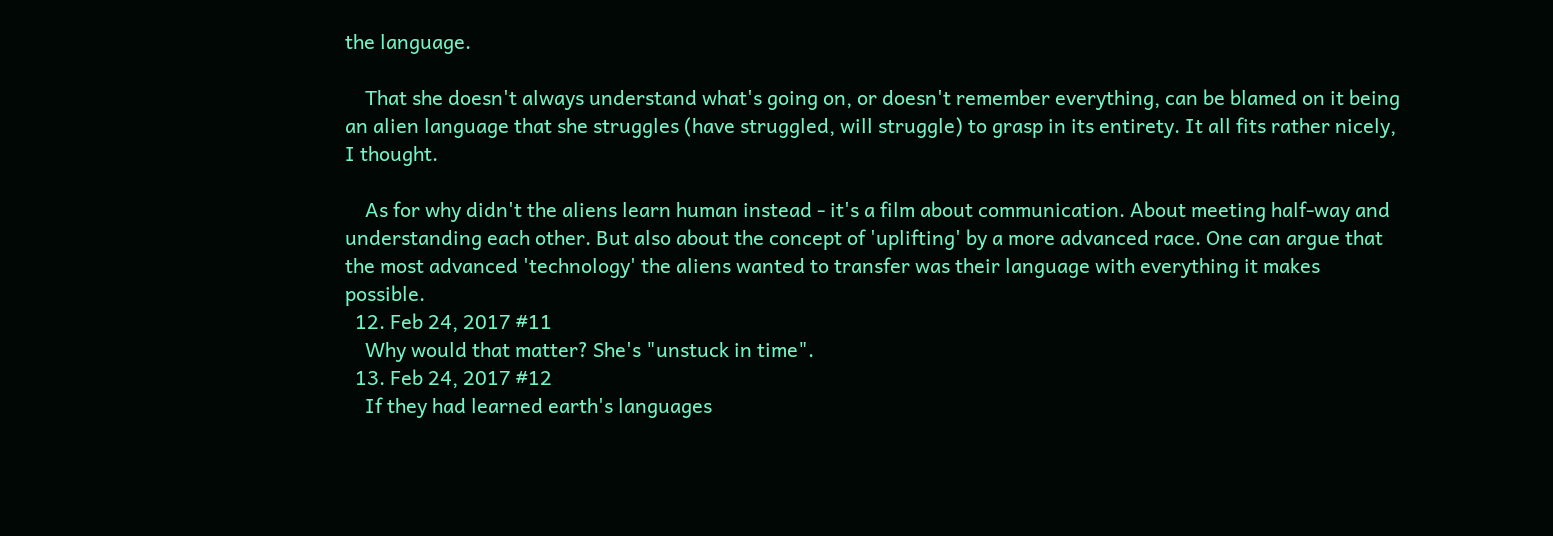the language.

    That she doesn't always understand what's going on, or doesn't remember everything, can be blamed on it being an alien language that she struggles (have struggled, will struggle) to grasp in its entirety. It all fits rather nicely, I thought.

    As for why didn't the aliens learn human instead - it's a film about communication. About meeting half-way and understanding each other. But also about the concept of 'uplifting' by a more advanced race. One can argue that the most advanced 'technology' the aliens wanted to transfer was their language with everything it makes possible.
  12. Feb 24, 2017 #11
    Why would that matter? She's "unstuck in time".
  13. Feb 24, 2017 #12
    If they had learned earth's languages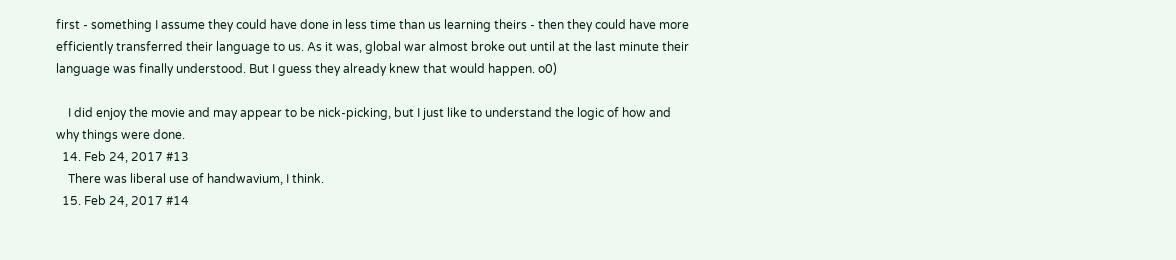first - something I assume they could have done in less time than us learning theirs - then they could have more efficiently transferred their language to us. As it was, global war almost broke out until at the last minute their language was finally understood. But I guess they already knew that would happen. o0)

    I did enjoy the movie and may appear to be nick-picking, but I just like to understand the logic of how and why things were done.
  14. Feb 24, 2017 #13
    There was liberal use of handwavium, I think.
  15. Feb 24, 2017 #14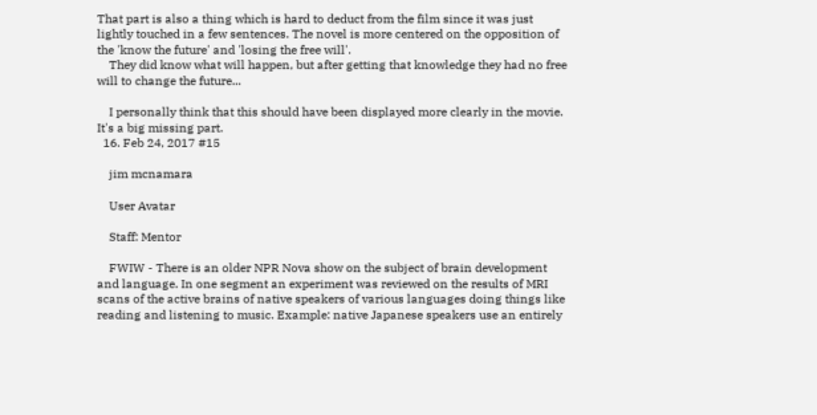That part is also a thing which is hard to deduct from the film since it was just lightly touched in a few sentences. The novel is more centered on the opposition of the 'know the future' and 'losing the free will'.
    They did know what will happen, but after getting that knowledge they had no free will to change the future...

    I personally think that this should have been displayed more clearly in the movie. It's a big missing part.
  16. Feb 24, 2017 #15

    jim mcnamara

    User Avatar

    Staff: Mentor

    FWIW - There is an older NPR Nova show on the subject of brain development and language. In one segment an experiment was reviewed on the results of MRI scans of the active brains of native speakers of various languages doing things like reading and listening to music. Example: native Japanese speakers use an entirely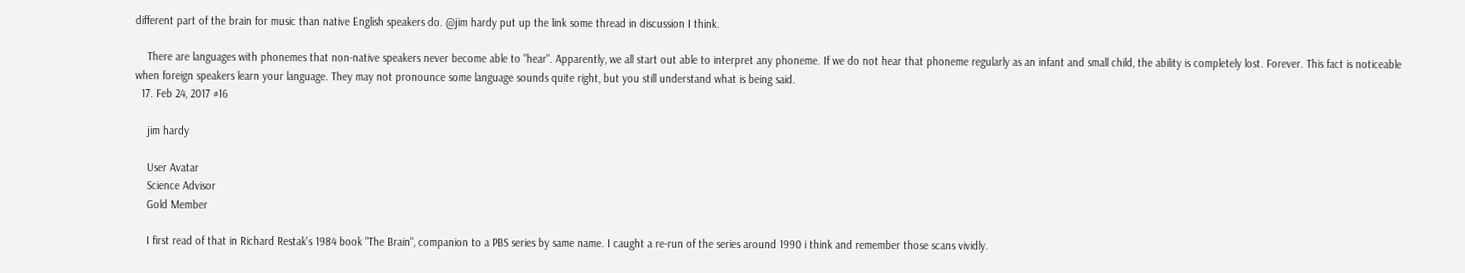different part of the brain for music than native English speakers do. @jim hardy put up the link some thread in discussion I think.

    There are languages with phonemes that non-native speakers never become able to "hear". Apparently, we all start out able to interpret any phoneme. If we do not hear that phoneme regularly as an infant and small child, the ability is completely lost. Forever. This fact is noticeable when foreign speakers learn your language. They may not pronounce some language sounds quite right, but you still understand what is being said.
  17. Feb 24, 2017 #16

    jim hardy

    User Avatar
    Science Advisor
    Gold Member

    I first read of that in Richard Restak's 1984 book "The Brain", companion to a PBS series by same name. I caught a re-run of the series around 1990 i think and remember those scans vividly.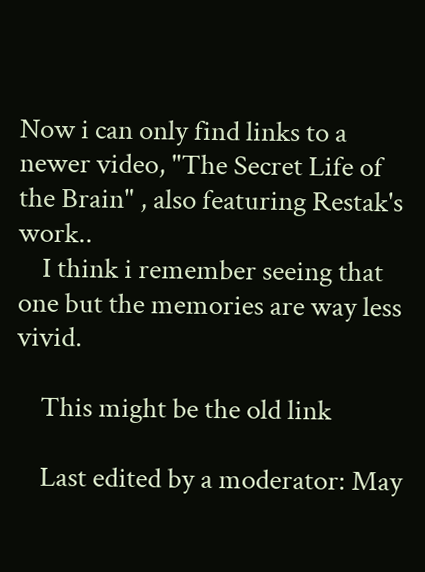Now i can only find links to a newer video, "The Secret Life of the Brain" , also featuring Restak's work..
    I think i remember seeing that one but the memories are way less vivid.

    This might be the old link

    Last edited by a moderator: May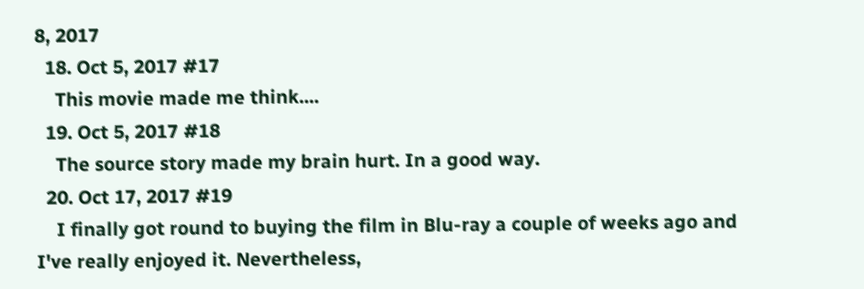8, 2017
  18. Oct 5, 2017 #17
    This movie made me think....
  19. Oct 5, 2017 #18
    The source story made my brain hurt. In a good way.
  20. Oct 17, 2017 #19
    I finally got round to buying the film in Blu-ray a couple of weeks ago and I've really enjoyed it. Nevertheless,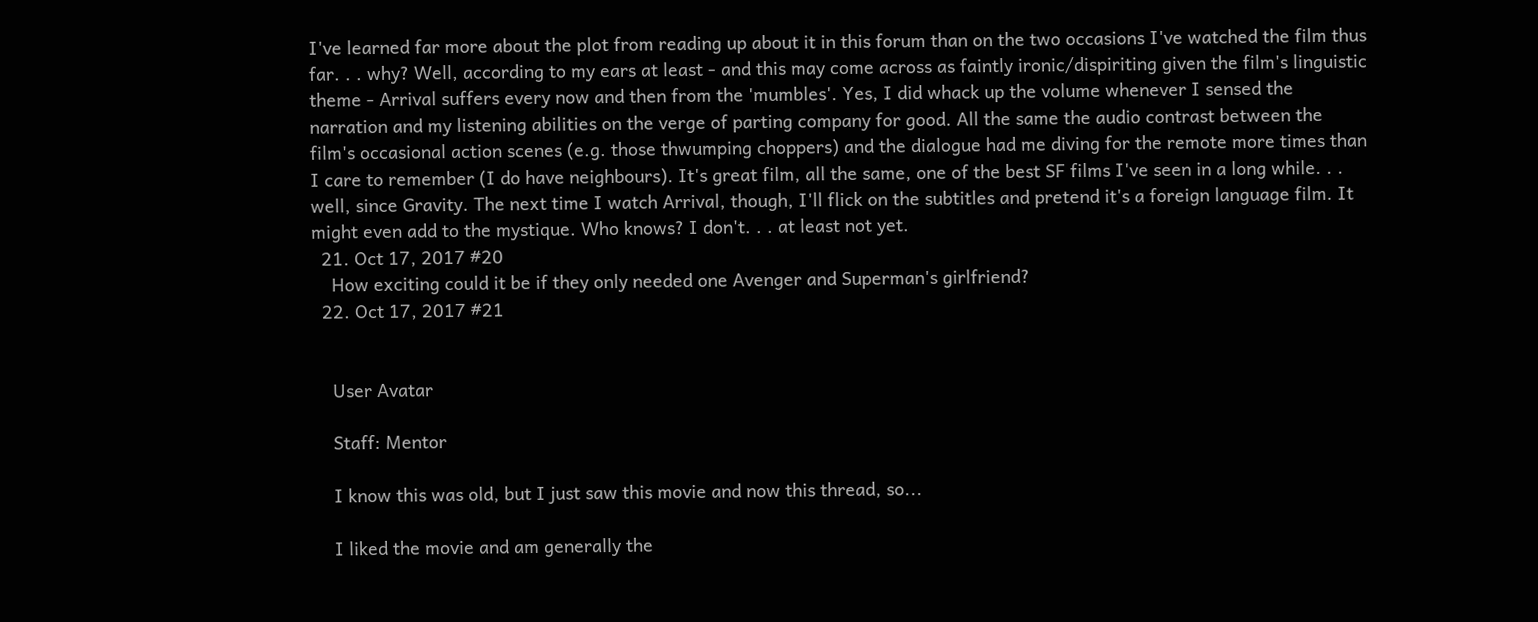I've learned far more about the plot from reading up about it in this forum than on the two occasions I've watched the film thus far. . . why? Well, according to my ears at least - and this may come across as faintly ironic/dispiriting given the film's linguistic theme - Arrival suffers every now and then from the 'mumbles'. Yes, I did whack up the volume whenever I sensed the narration and my listening abilities on the verge of parting company for good. All the same the audio contrast between the film's occasional action scenes (e.g. those thwumping choppers) and the dialogue had me diving for the remote more times than I care to remember (I do have neighbours). It's great film, all the same, one of the best SF films I've seen in a long while. . . well, since Gravity. The next time I watch Arrival, though, I'll flick on the subtitles and pretend it's a foreign language film. It might even add to the mystique. Who knows? I don't. . . at least not yet.
  21. Oct 17, 2017 #20
    How exciting could it be if they only needed one Avenger and Superman's girlfriend?
  22. Oct 17, 2017 #21


    User Avatar

    Staff: Mentor

    I know this was old, but I just saw this movie and now this thread, so...

    I liked the movie and am generally the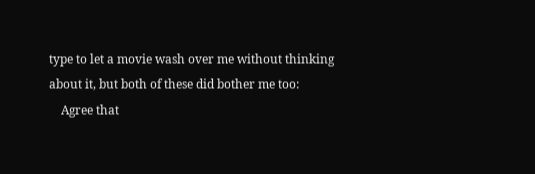type to let a movie wash over me without thinking about it, but both of these did bother me too:
    Agree that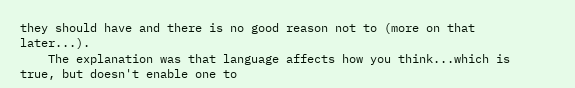they should have and there is no good reason not to (more on that later...).
    The explanation was that language affects how you think...which is true, but doesn't enable one to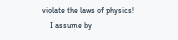violate the laws of physics!
    I assume by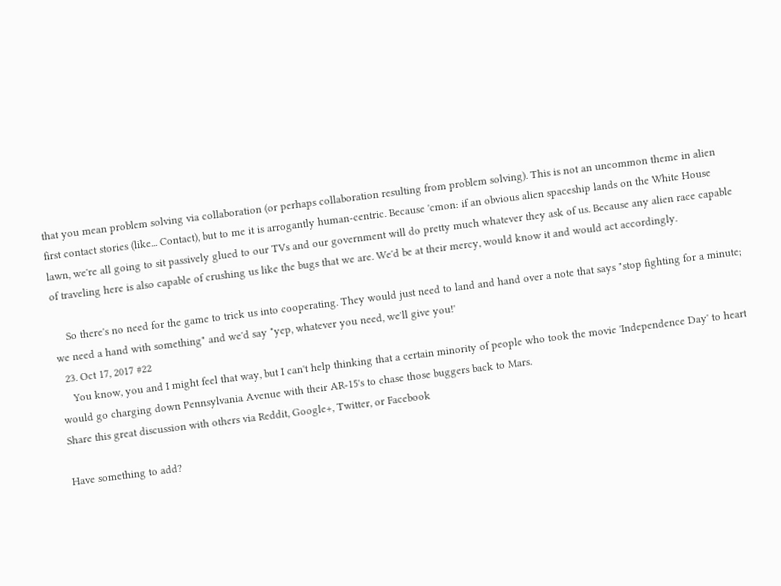that you mean problem solving via collaboration (or perhaps collaboration resulting from problem solving). This is not an uncommon theme in alien first contact stories (like... Contact), but to me it is arrogantly human-centric. Because 'cmon: if an obvious alien spaceship lands on the White House lawn, we're all going to sit passively glued to our TVs and our government will do pretty much whatever they ask of us. Because any alien race capable of traveling here is also capable of crushing us like the bugs that we are. We'd be at their mercy, would know it and would act accordingly.

    So there's no need for the game to trick us into cooperating. They would just need to land and hand over a note that says "stop fighting for a minute; we need a hand with something" and we'd say "yep, whatever you need, we'll give you!'
  23. Oct 17, 2017 #22
    You know, you and I might feel that way, but I can't help thinking that a certain minority of people who took the movie 'Independence Day' to heart would go charging down Pennsylvania Avenue with their AR-15's to chase those buggers back to Mars.
Share this great discussion with others via Reddit, Google+, Twitter, or Facebook

Have something to add?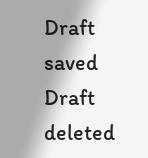Draft saved Draft deleted